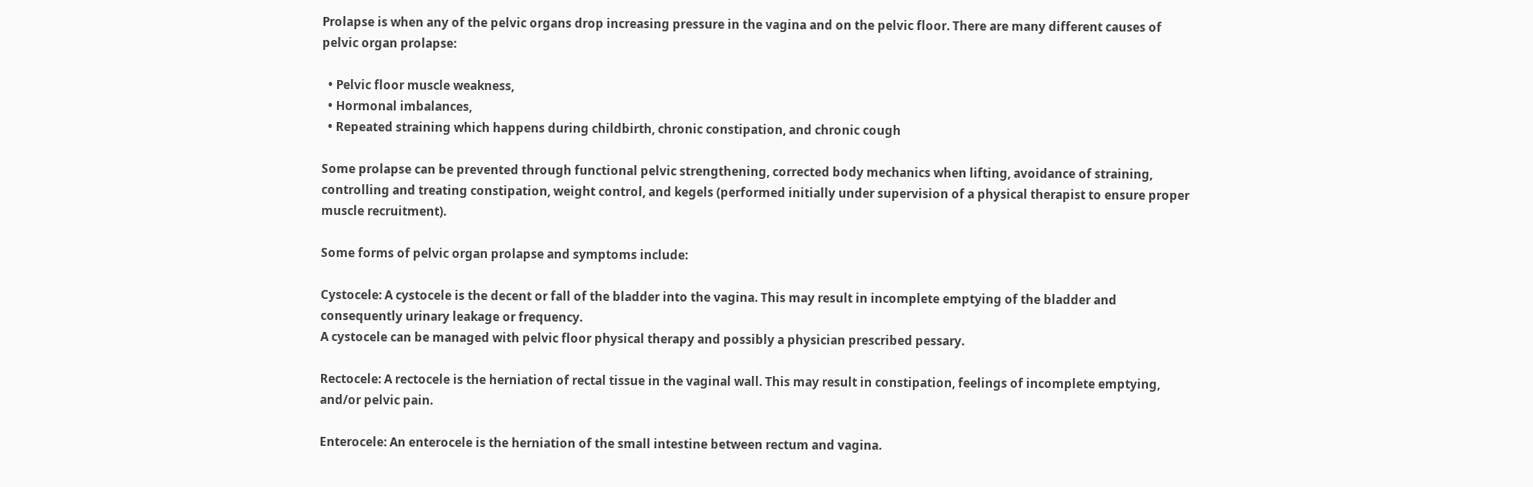Prolapse is when any of the pelvic organs drop increasing pressure in the vagina and on the pelvic floor. There are many different causes of pelvic organ prolapse:

  • Pelvic floor muscle weakness,
  • Hormonal imbalances,
  • Repeated straining which happens during childbirth, chronic constipation, and chronic cough

Some prolapse can be prevented through functional pelvic strengthening, corrected body mechanics when lifting, avoidance of straining, controlling and treating constipation, weight control, and kegels (performed initially under supervision of a physical therapist to ensure proper muscle recruitment).

Some forms of pelvic organ prolapse and symptoms include:

Cystocele: A cystocele is the decent or fall of the bladder into the vagina. This may result in incomplete emptying of the bladder and consequently urinary leakage or frequency.
A cystocele can be managed with pelvic floor physical therapy and possibly a physician prescribed pessary.

Rectocele: A rectocele is the herniation of rectal tissue in the vaginal wall. This may result in constipation, feelings of incomplete emptying, and/or pelvic pain.

Enterocele: An enterocele is the herniation of the small intestine between rectum and vagina.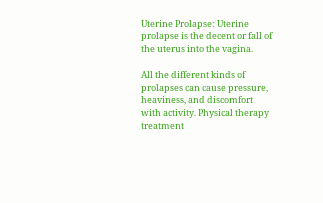Uterine Prolapse: Uterine prolapse is the decent or fall of the uterus into the vagina.

All the different kinds of prolapses can cause pressure, heaviness, and discomfort with activity. Physical therapy treatment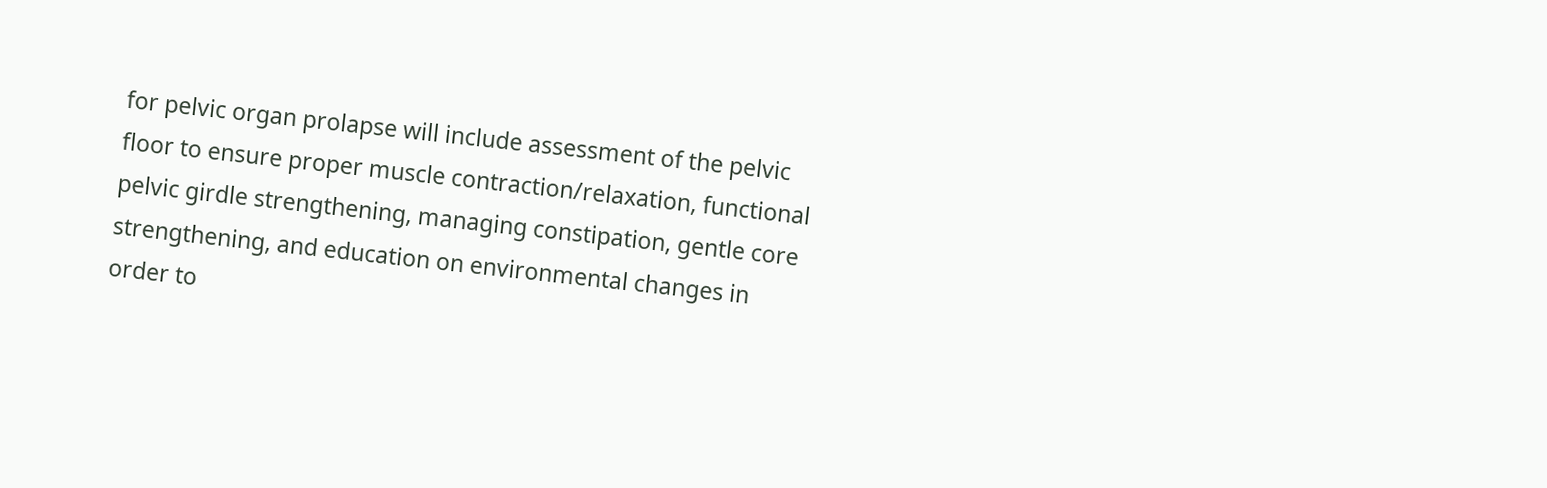for pelvic organ prolapse will include assessment of the pelvic floor to ensure proper muscle contraction/relaxation, functional pelvic girdle strengthening, managing constipation, gentle core strengthening, and education on environmental changes in order to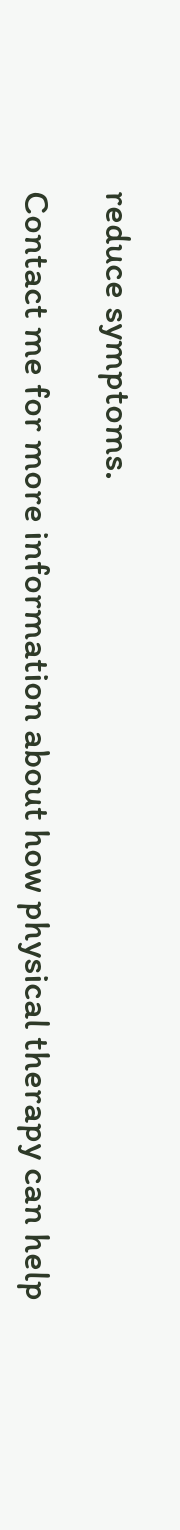reduce symptoms.

Contact me for more information about how physical therapy can help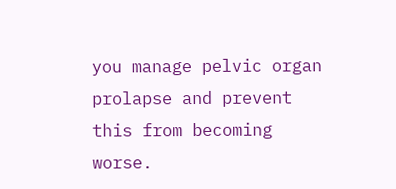you manage pelvic organ prolapse and prevent this from becoming worse.